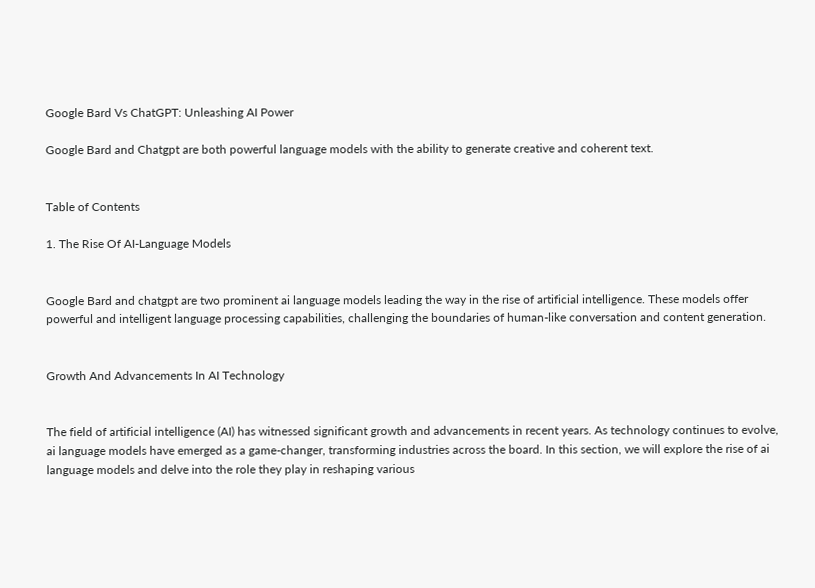Google Bard Vs ChatGPT: Unleashing AI Power

Google Bard and Chatgpt are both powerful language models with the ability to generate creative and coherent text.


Table of Contents

1. The Rise Of AI-Language Models


Google Bard and chatgpt are two prominent ai language models leading the way in the rise of artificial intelligence. These models offer powerful and intelligent language processing capabilities, challenging the boundaries of human-like conversation and content generation.


Growth And Advancements In AI Technology


The field of artificial intelligence (AI) has witnessed significant growth and advancements in recent years. As technology continues to evolve, ai language models have emerged as a game-changer, transforming industries across the board. In this section, we will explore the rise of ai language models and delve into the role they play in reshaping various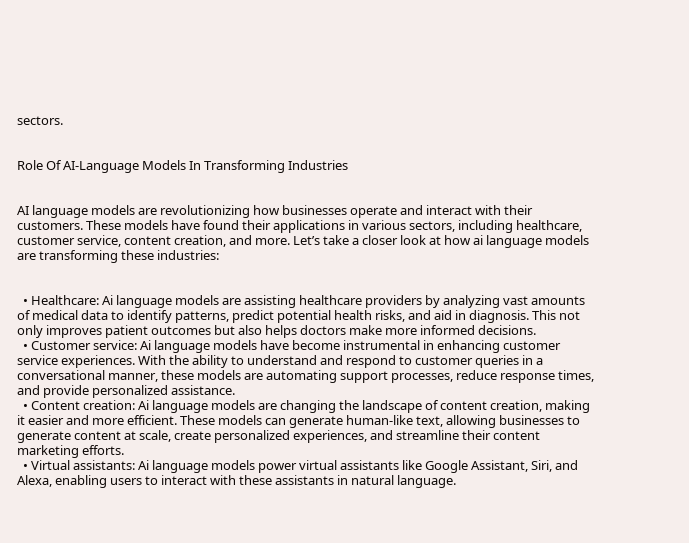sectors.


Role Of AI-Language Models In Transforming Industries


AI language models are revolutionizing how businesses operate and interact with their customers. These models have found their applications in various sectors, including healthcare, customer service, content creation, and more. Let’s take a closer look at how ai language models are transforming these industries:


  • Healthcare: Ai language models are assisting healthcare providers by analyzing vast amounts of medical data to identify patterns, predict potential health risks, and aid in diagnosis. This not only improves patient outcomes but also helps doctors make more informed decisions.
  • Customer service: Ai language models have become instrumental in enhancing customer service experiences. With the ability to understand and respond to customer queries in a conversational manner, these models are automating support processes, reduce response times, and provide personalized assistance.
  • Content creation: Ai language models are changing the landscape of content creation, making it easier and more efficient. These models can generate human-like text, allowing businesses to generate content at scale, create personalized experiences, and streamline their content marketing efforts.
  • Virtual assistants: Ai language models power virtual assistants like Google Assistant, Siri, and Alexa, enabling users to interact with these assistants in natural language.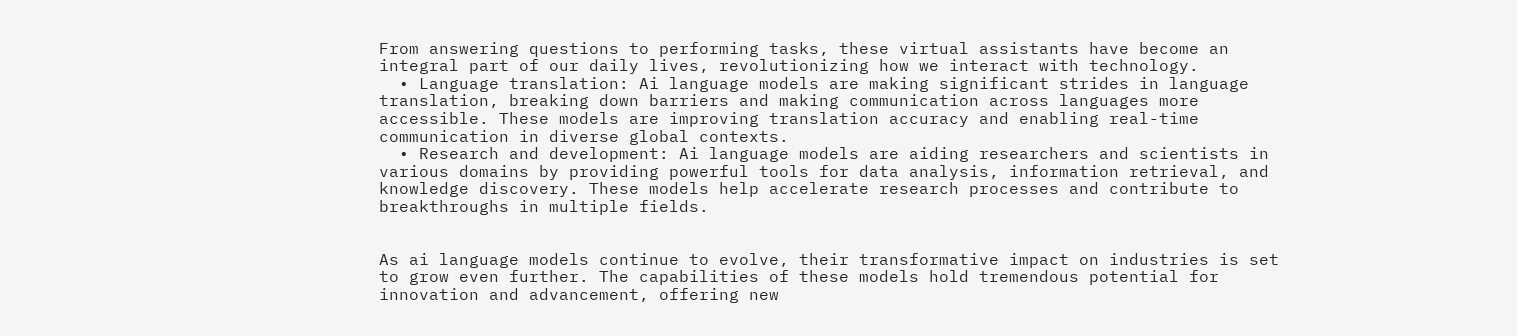From answering questions to performing tasks, these virtual assistants have become an integral part of our daily lives, revolutionizing how we interact with technology.
  • Language translation: Ai language models are making significant strides in language translation, breaking down barriers and making communication across languages more accessible. These models are improving translation accuracy and enabling real-time communication in diverse global contexts.
  • Research and development: Ai language models are aiding researchers and scientists in various domains by providing powerful tools for data analysis, information retrieval, and knowledge discovery. These models help accelerate research processes and contribute to breakthroughs in multiple fields.


As ai language models continue to evolve, their transformative impact on industries is set to grow even further. The capabilities of these models hold tremendous potential for innovation and advancement, offering new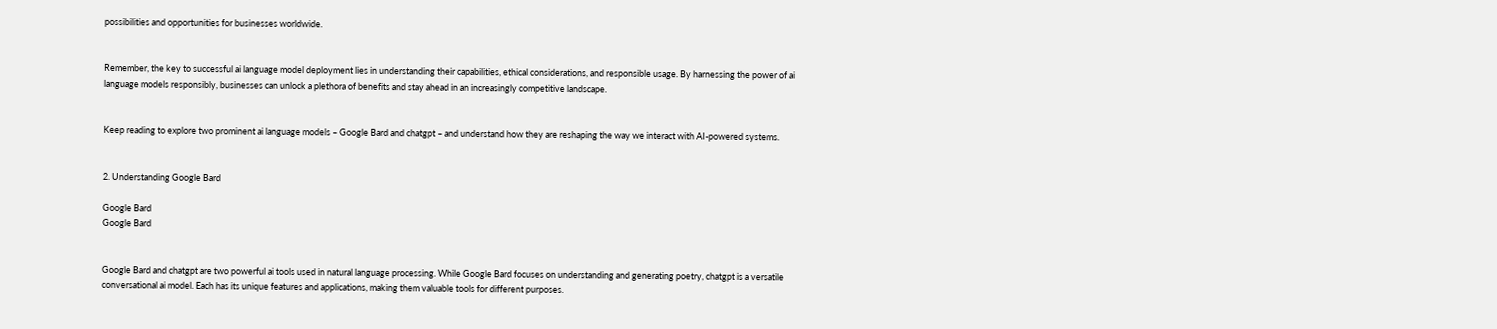possibilities and opportunities for businesses worldwide.


Remember, the key to successful ai language model deployment lies in understanding their capabilities, ethical considerations, and responsible usage. By harnessing the power of ai language models responsibly, businesses can unlock a plethora of benefits and stay ahead in an increasingly competitive landscape.


Keep reading to explore two prominent ai language models – Google Bard and chatgpt – and understand how they are reshaping the way we interact with AI-powered systems.


2. Understanding Google Bard

Google Bard
Google Bard


Google Bard and chatgpt are two powerful ai tools used in natural language processing. While Google Bard focuses on understanding and generating poetry, chatgpt is a versatile conversational ai model. Each has its unique features and applications, making them valuable tools for different purposes.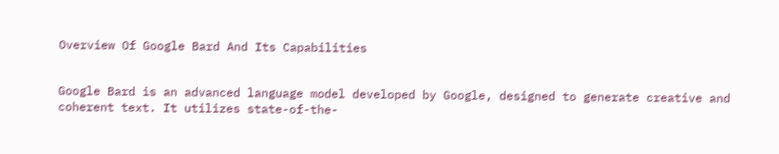Overview Of Google Bard And Its Capabilities


Google Bard is an advanced language model developed by Google, designed to generate creative and coherent text. It utilizes state-of-the-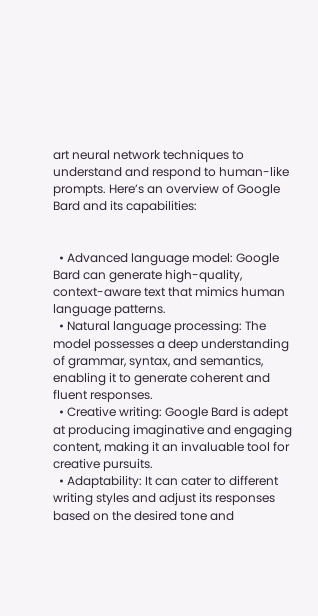art neural network techniques to understand and respond to human-like prompts. Here’s an overview of Google Bard and its capabilities:


  • Advanced language model: Google Bard can generate high-quality, context-aware text that mimics human language patterns.
  • Natural language processing: The model possesses a deep understanding of grammar, syntax, and semantics, enabling it to generate coherent and fluent responses.
  • Creative writing: Google Bard is adept at producing imaginative and engaging content, making it an invaluable tool for creative pursuits.
  • Adaptability: It can cater to different writing styles and adjust its responses based on the desired tone and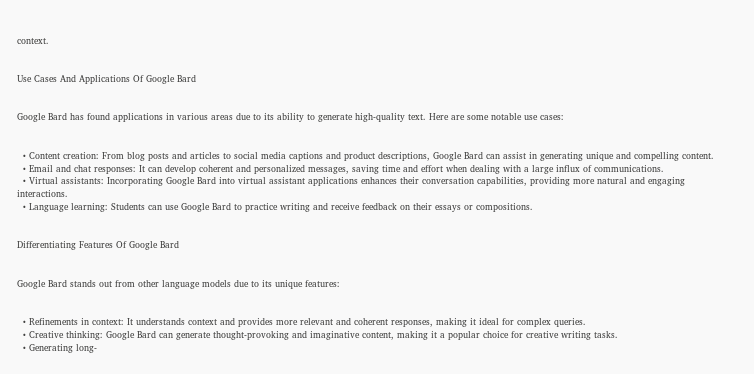context.


Use Cases And Applications Of Google Bard


Google Bard has found applications in various areas due to its ability to generate high-quality text. Here are some notable use cases:


  • Content creation: From blog posts and articles to social media captions and product descriptions, Google Bard can assist in generating unique and compelling content.
  • Email and chat responses: It can develop coherent and personalized messages, saving time and effort when dealing with a large influx of communications.
  • Virtual assistants: Incorporating Google Bard into virtual assistant applications enhances their conversation capabilities, providing more natural and engaging interactions.
  • Language learning: Students can use Google Bard to practice writing and receive feedback on their essays or compositions.


Differentiating Features Of Google Bard


Google Bard stands out from other language models due to its unique features:


  • Refinements in context: It understands context and provides more relevant and coherent responses, making it ideal for complex queries.
  • Creative thinking: Google Bard can generate thought-provoking and imaginative content, making it a popular choice for creative writing tasks.
  • Generating long-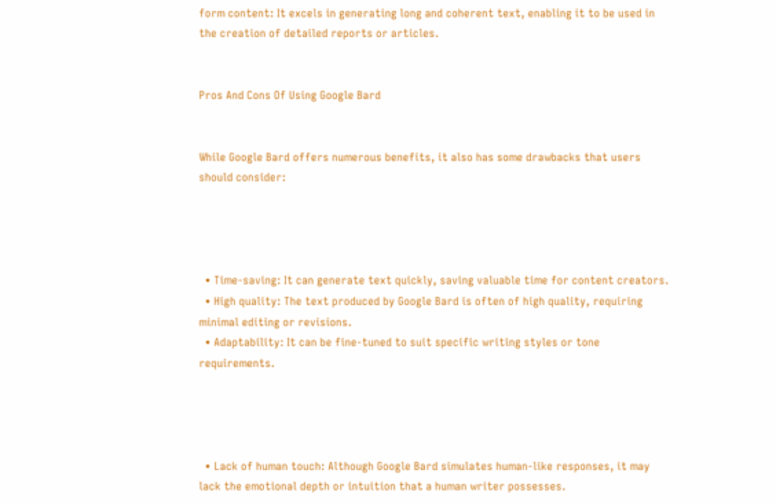form content: It excels in generating long and coherent text, enabling it to be used in the creation of detailed reports or articles.


Pros And Cons Of Using Google Bard


While Google Bard offers numerous benefits, it also has some drawbacks that users should consider:




  • Time-saving: It can generate text quickly, saving valuable time for content creators.
  • High quality: The text produced by Google Bard is often of high quality, requiring minimal editing or revisions.
  • Adaptability: It can be fine-tuned to suit specific writing styles or tone requirements.




  • Lack of human touch: Although Google Bard simulates human-like responses, it may lack the emotional depth or intuition that a human writer possesses.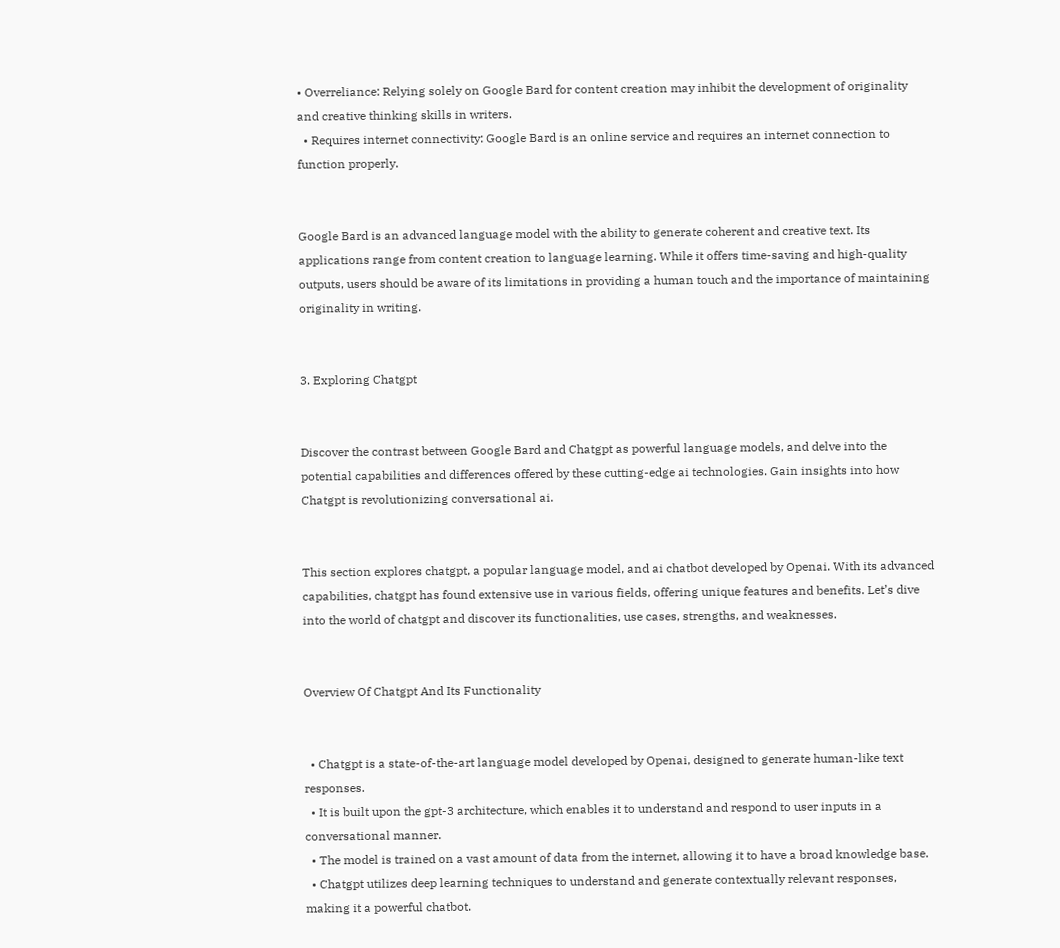• Overreliance: Relying solely on Google Bard for content creation may inhibit the development of originality and creative thinking skills in writers.
  • Requires internet connectivity: Google Bard is an online service and requires an internet connection to function properly.


Google Bard is an advanced language model with the ability to generate coherent and creative text. Its applications range from content creation to language learning. While it offers time-saving and high-quality outputs, users should be aware of its limitations in providing a human touch and the importance of maintaining originality in writing.


3. Exploring Chatgpt


Discover the contrast between Google Bard and Chatgpt as powerful language models, and delve into the potential capabilities and differences offered by these cutting-edge ai technologies. Gain insights into how Chatgpt is revolutionizing conversational ai.


This section explores chatgpt, a popular language model, and ai chatbot developed by Openai. With its advanced capabilities, chatgpt has found extensive use in various fields, offering unique features and benefits. Let’s dive into the world of chatgpt and discover its functionalities, use cases, strengths, and weaknesses.


Overview Of Chatgpt And Its Functionality


  • Chatgpt is a state-of-the-art language model developed by Openai, designed to generate human-like text responses.
  • It is built upon the gpt-3 architecture, which enables it to understand and respond to user inputs in a conversational manner.
  • The model is trained on a vast amount of data from the internet, allowing it to have a broad knowledge base.
  • Chatgpt utilizes deep learning techniques to understand and generate contextually relevant responses, making it a powerful chatbot.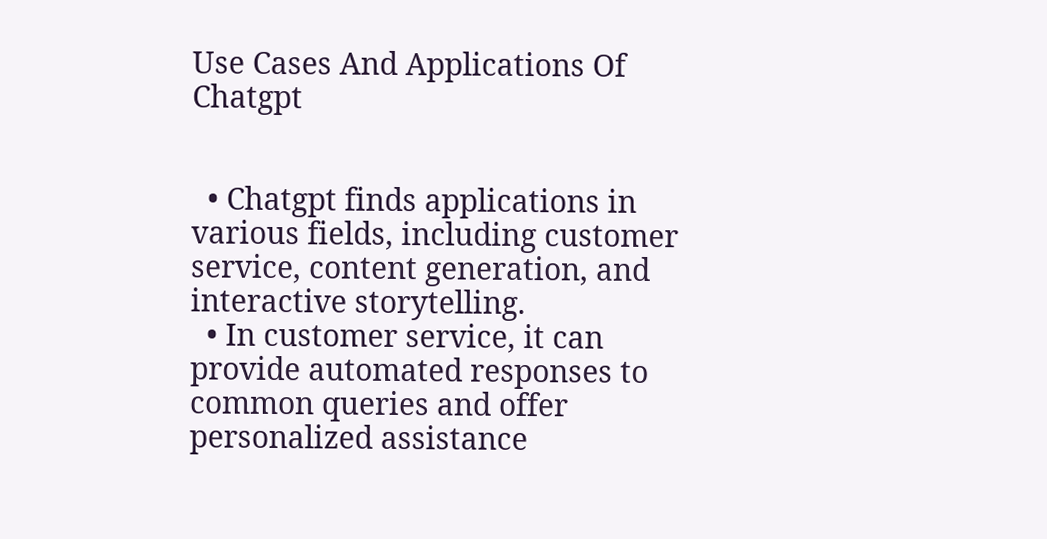Use Cases And Applications Of Chatgpt


  • Chatgpt finds applications in various fields, including customer service, content generation, and interactive storytelling.
  • In customer service, it can provide automated responses to common queries and offer personalized assistance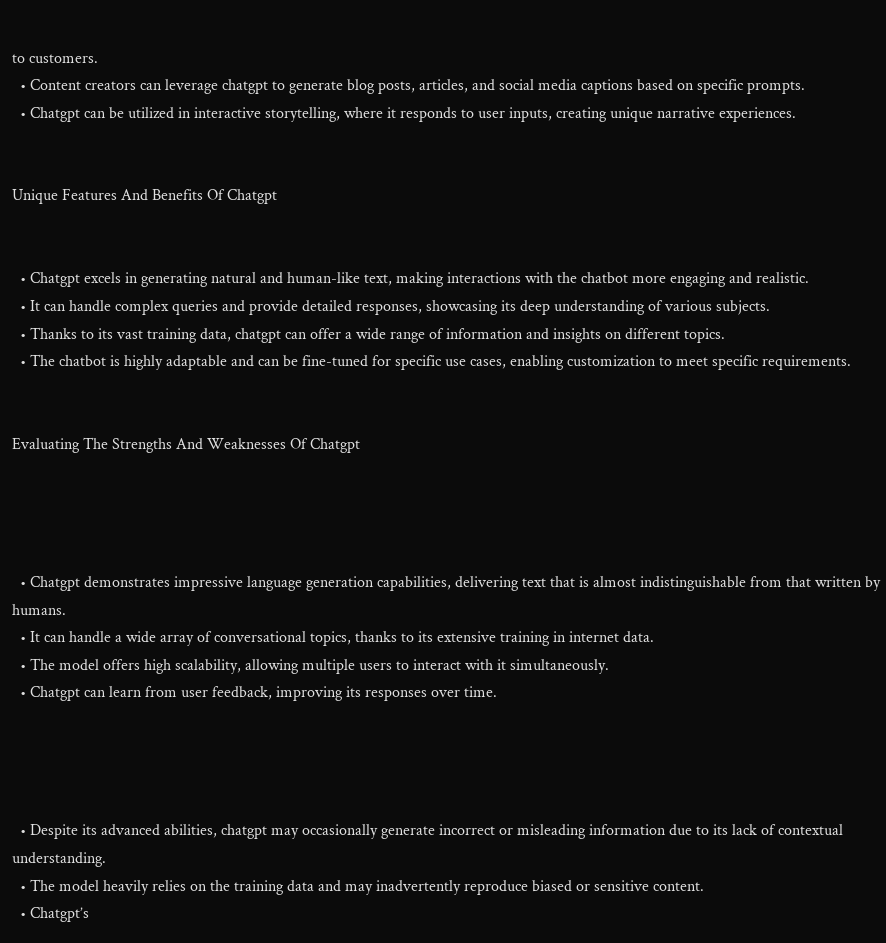to customers.
  • Content creators can leverage chatgpt to generate blog posts, articles, and social media captions based on specific prompts.
  • Chatgpt can be utilized in interactive storytelling, where it responds to user inputs, creating unique narrative experiences.


Unique Features And Benefits Of Chatgpt


  • Chatgpt excels in generating natural and human-like text, making interactions with the chatbot more engaging and realistic.
  • It can handle complex queries and provide detailed responses, showcasing its deep understanding of various subjects.
  • Thanks to its vast training data, chatgpt can offer a wide range of information and insights on different topics.
  • The chatbot is highly adaptable and can be fine-tuned for specific use cases, enabling customization to meet specific requirements.


Evaluating The Strengths And Weaknesses Of Chatgpt




  • Chatgpt demonstrates impressive language generation capabilities, delivering text that is almost indistinguishable from that written by humans.
  • It can handle a wide array of conversational topics, thanks to its extensive training in internet data.
  • The model offers high scalability, allowing multiple users to interact with it simultaneously.
  • Chatgpt can learn from user feedback, improving its responses over time.




  • Despite its advanced abilities, chatgpt may occasionally generate incorrect or misleading information due to its lack of contextual understanding.
  • The model heavily relies on the training data and may inadvertently reproduce biased or sensitive content.
  • Chatgpt’s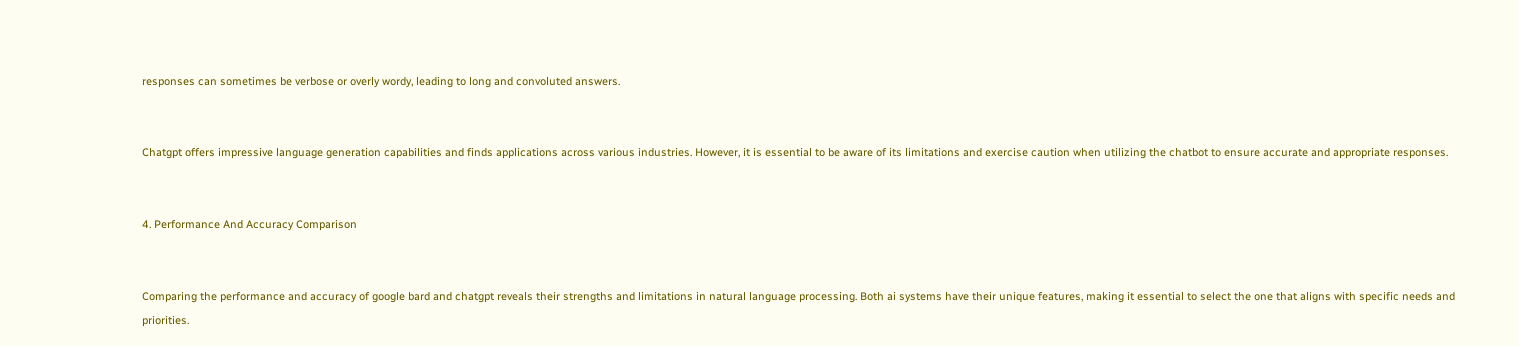responses can sometimes be verbose or overly wordy, leading to long and convoluted answers.


Chatgpt offers impressive language generation capabilities and finds applications across various industries. However, it is essential to be aware of its limitations and exercise caution when utilizing the chatbot to ensure accurate and appropriate responses.


4. Performance And Accuracy Comparison


Comparing the performance and accuracy of google bard and chatgpt reveals their strengths and limitations in natural language processing. Both ai systems have their unique features, making it essential to select the one that aligns with specific needs and priorities.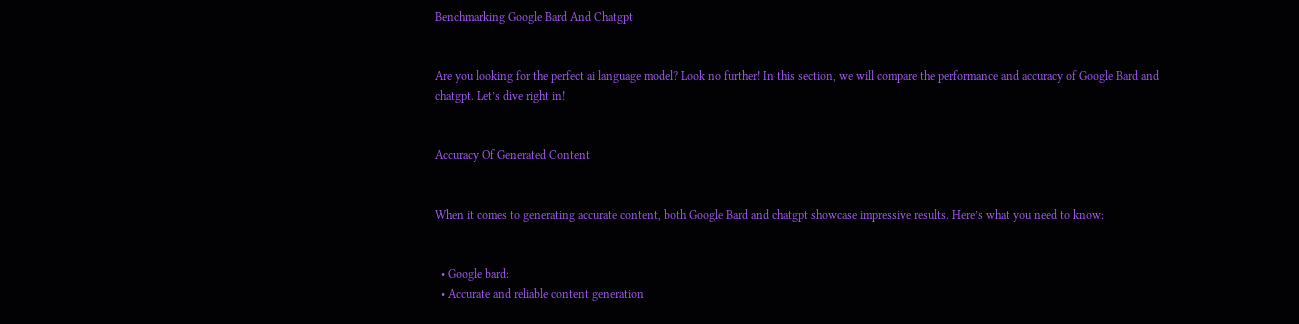Benchmarking Google Bard And Chatgpt


Are you looking for the perfect ai language model? Look no further! In this section, we will compare the performance and accuracy of Google Bard and chatgpt. Let’s dive right in!


Accuracy Of Generated Content


When it comes to generating accurate content, both Google Bard and chatgpt showcase impressive results. Here’s what you need to know:


  • Google bard:
  • Accurate and reliable content generation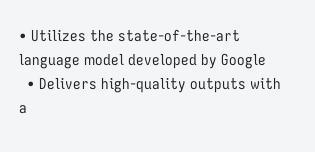• Utilizes the state-of-the-art language model developed by Google
  • Delivers high-quality outputs with a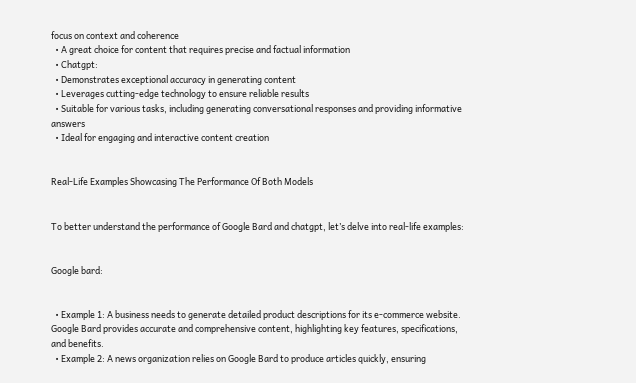focus on context and coherence
  • A great choice for content that requires precise and factual information
  • Chatgpt:
  • Demonstrates exceptional accuracy in generating content
  • Leverages cutting-edge technology to ensure reliable results
  • Suitable for various tasks, including generating conversational responses and providing informative answers
  • Ideal for engaging and interactive content creation


Real-Life Examples Showcasing The Performance Of Both Models


To better understand the performance of Google Bard and chatgpt, let’s delve into real-life examples:


Google bard:


  • Example 1: A business needs to generate detailed product descriptions for its e-commerce website. Google Bard provides accurate and comprehensive content, highlighting key features, specifications, and benefits.
  • Example 2: A news organization relies on Google Bard to produce articles quickly, ensuring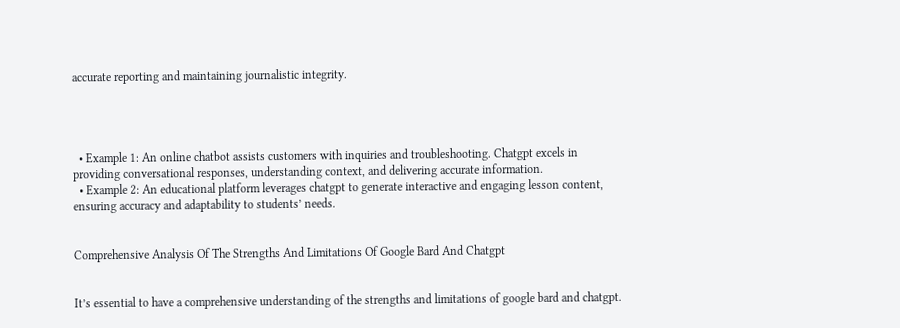accurate reporting and maintaining journalistic integrity.




  • Example 1: An online chatbot assists customers with inquiries and troubleshooting. Chatgpt excels in providing conversational responses, understanding context, and delivering accurate information.
  • Example 2: An educational platform leverages chatgpt to generate interactive and engaging lesson content, ensuring accuracy and adaptability to students’ needs.


Comprehensive Analysis Of The Strengths And Limitations Of Google Bard And Chatgpt


It’s essential to have a comprehensive understanding of the strengths and limitations of google bard and chatgpt.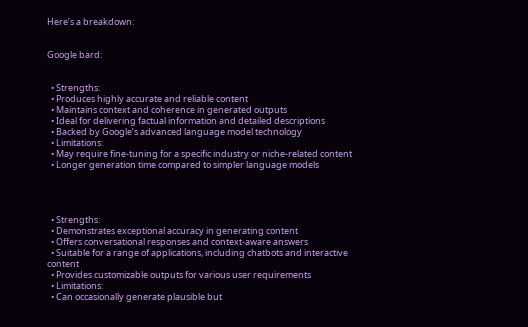Here’s a breakdown:


Google bard:


  • Strengths:
  • Produces highly accurate and reliable content
  • Maintains context and coherence in generated outputs
  • Ideal for delivering factual information and detailed descriptions
  • Backed by Google’s advanced language model technology
  • Limitations:
  • May require fine-tuning for a specific industry or niche-related content
  • Longer generation time compared to simpler language models




  • Strengths:
  • Demonstrates exceptional accuracy in generating content
  • Offers conversational responses and context-aware answers
  • Suitable for a range of applications, including chatbots and interactive content
  • Provides customizable outputs for various user requirements
  • Limitations:
  • Can occasionally generate plausible but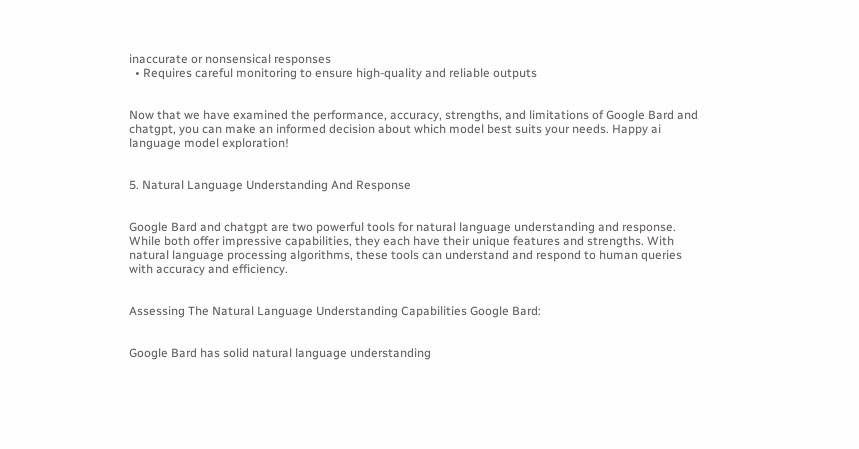inaccurate or nonsensical responses
  • Requires careful monitoring to ensure high-quality and reliable outputs


Now that we have examined the performance, accuracy, strengths, and limitations of Google Bard and chatgpt, you can make an informed decision about which model best suits your needs. Happy ai language model exploration!


5. Natural Language Understanding And Response


Google Bard and chatgpt are two powerful tools for natural language understanding and response. While both offer impressive capabilities, they each have their unique features and strengths. With natural language processing algorithms, these tools can understand and respond to human queries with accuracy and efficiency.


Assessing The Natural Language Understanding Capabilities Google Bard:


Google Bard has solid natural language understanding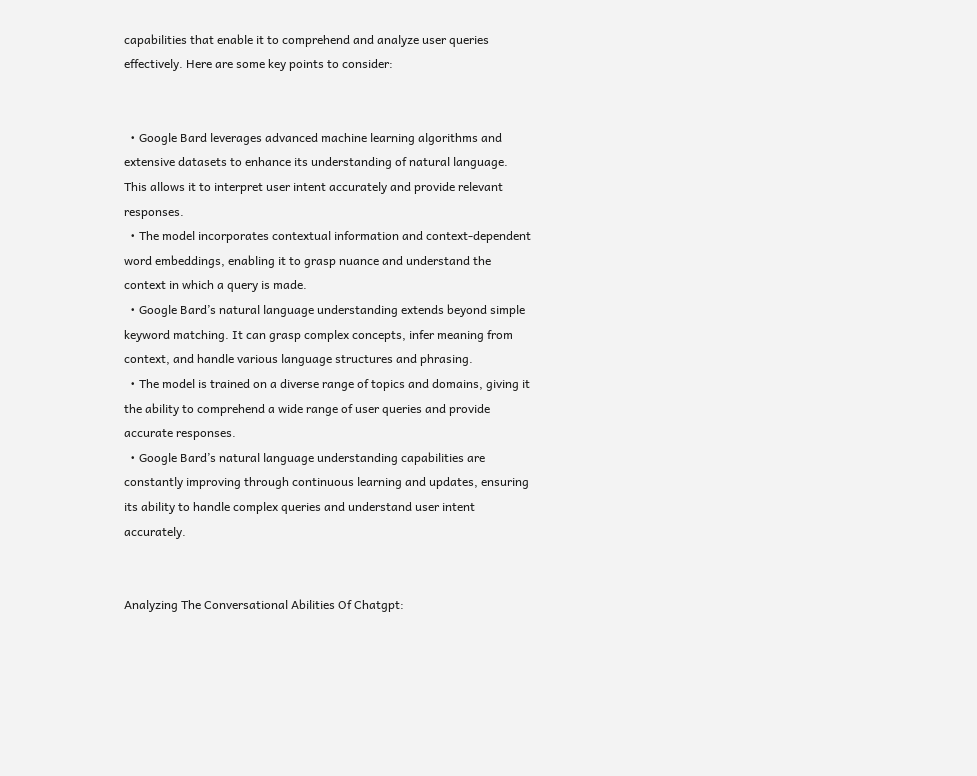capabilities that enable it to comprehend and analyze user queries effectively. Here are some key points to consider:


  • Google Bard leverages advanced machine learning algorithms and extensive datasets to enhance its understanding of natural language. This allows it to interpret user intent accurately and provide relevant responses.
  • The model incorporates contextual information and context-dependent word embeddings, enabling it to grasp nuance and understand the context in which a query is made.
  • Google Bard’s natural language understanding extends beyond simple keyword matching. It can grasp complex concepts, infer meaning from context, and handle various language structures and phrasing.
  • The model is trained on a diverse range of topics and domains, giving it the ability to comprehend a wide range of user queries and provide accurate responses.
  • Google Bard’s natural language understanding capabilities are constantly improving through continuous learning and updates, ensuring its ability to handle complex queries and understand user intent accurately.


Analyzing The Conversational Abilities Of Chatgpt: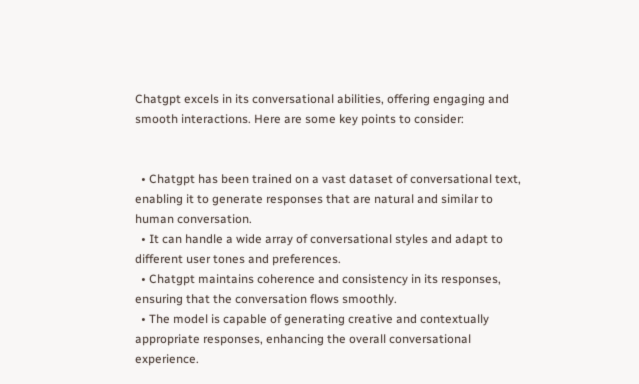Chatgpt excels in its conversational abilities, offering engaging and smooth interactions. Here are some key points to consider:


  • Chatgpt has been trained on a vast dataset of conversational text, enabling it to generate responses that are natural and similar to human conversation.
  • It can handle a wide array of conversational styles and adapt to different user tones and preferences.
  • Chatgpt maintains coherence and consistency in its responses, ensuring that the conversation flows smoothly.
  • The model is capable of generating creative and contextually appropriate responses, enhancing the overall conversational experience.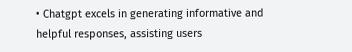• Chatgpt excels in generating informative and helpful responses, assisting users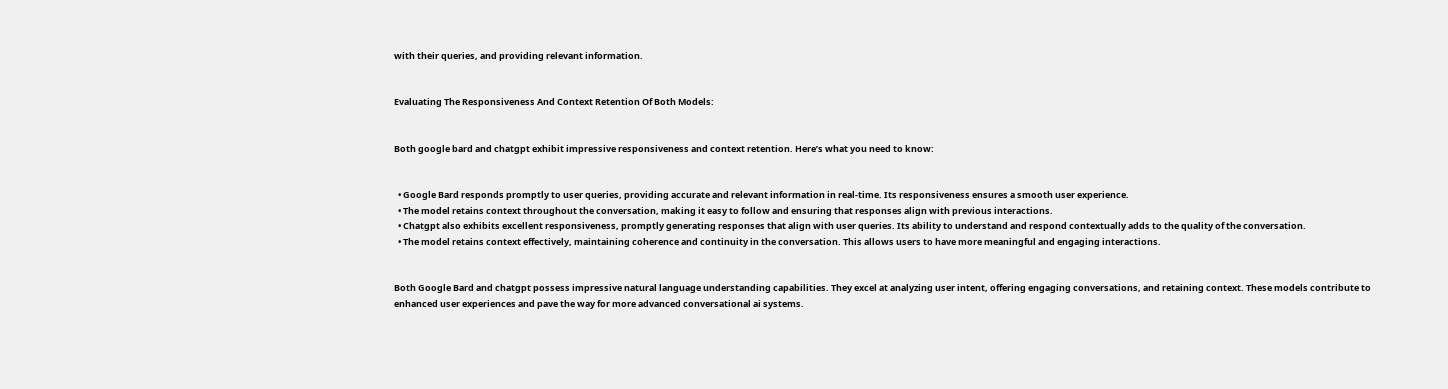with their queries, and providing relevant information.


Evaluating The Responsiveness And Context Retention Of Both Models:


Both google bard and chatgpt exhibit impressive responsiveness and context retention. Here’s what you need to know:


  • Google Bard responds promptly to user queries, providing accurate and relevant information in real-time. Its responsiveness ensures a smooth user experience.
  • The model retains context throughout the conversation, making it easy to follow and ensuring that responses align with previous interactions.
  • Chatgpt also exhibits excellent responsiveness, promptly generating responses that align with user queries. Its ability to understand and respond contextually adds to the quality of the conversation.
  • The model retains context effectively, maintaining coherence and continuity in the conversation. This allows users to have more meaningful and engaging interactions.


Both Google Bard and chatgpt possess impressive natural language understanding capabilities. They excel at analyzing user intent, offering engaging conversations, and retaining context. These models contribute to enhanced user experiences and pave the way for more advanced conversational ai systems.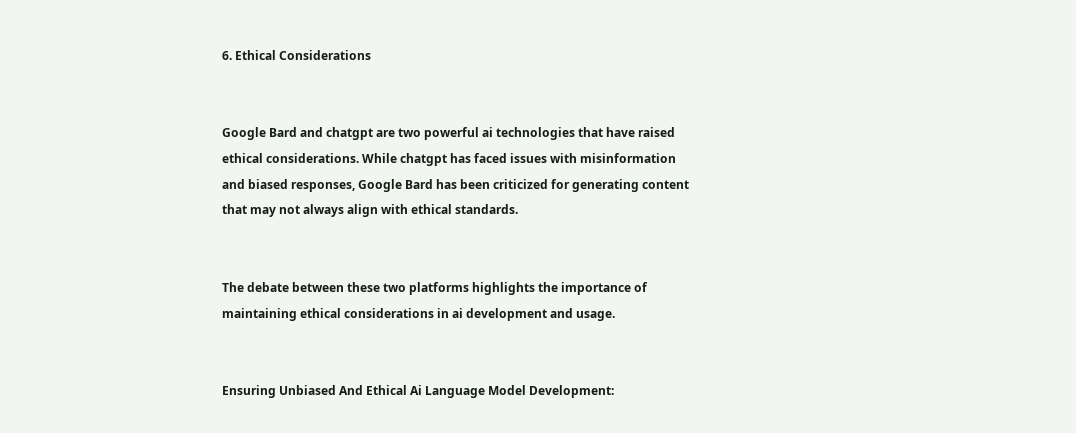6. Ethical Considerations


Google Bard and chatgpt are two powerful ai technologies that have raised ethical considerations. While chatgpt has faced issues with misinformation and biased responses, Google Bard has been criticized for generating content that may not always align with ethical standards.


The debate between these two platforms highlights the importance of maintaining ethical considerations in ai development and usage.


Ensuring Unbiased And Ethical Ai Language Model Development: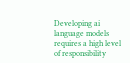Developing ai language models requires a high level of responsibility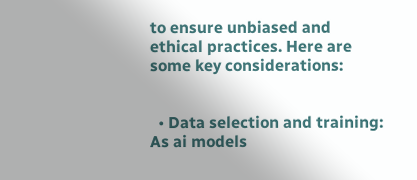to ensure unbiased and ethical practices. Here are some key considerations:


  • Data selection and training: As ai models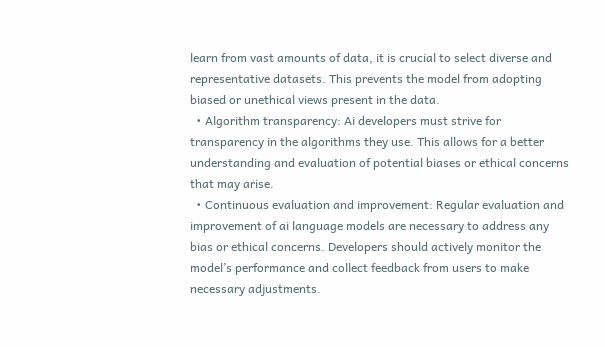learn from vast amounts of data, it is crucial to select diverse and representative datasets. This prevents the model from adopting biased or unethical views present in the data.
  • Algorithm transparency: Ai developers must strive for transparency in the algorithms they use. This allows for a better understanding and evaluation of potential biases or ethical concerns that may arise.
  • Continuous evaluation and improvement: Regular evaluation and improvement of ai language models are necessary to address any bias or ethical concerns. Developers should actively monitor the model’s performance and collect feedback from users to make necessary adjustments.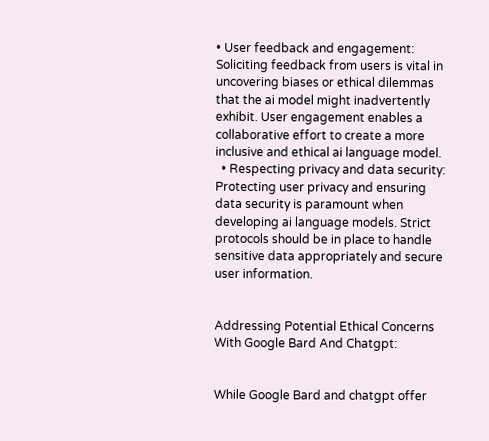• User feedback and engagement: Soliciting feedback from users is vital in uncovering biases or ethical dilemmas that the ai model might inadvertently exhibit. User engagement enables a collaborative effort to create a more inclusive and ethical ai language model.
  • Respecting privacy and data security: Protecting user privacy and ensuring data security is paramount when developing ai language models. Strict protocols should be in place to handle sensitive data appropriately and secure user information.


Addressing Potential Ethical Concerns With Google Bard And Chatgpt:


While Google Bard and chatgpt offer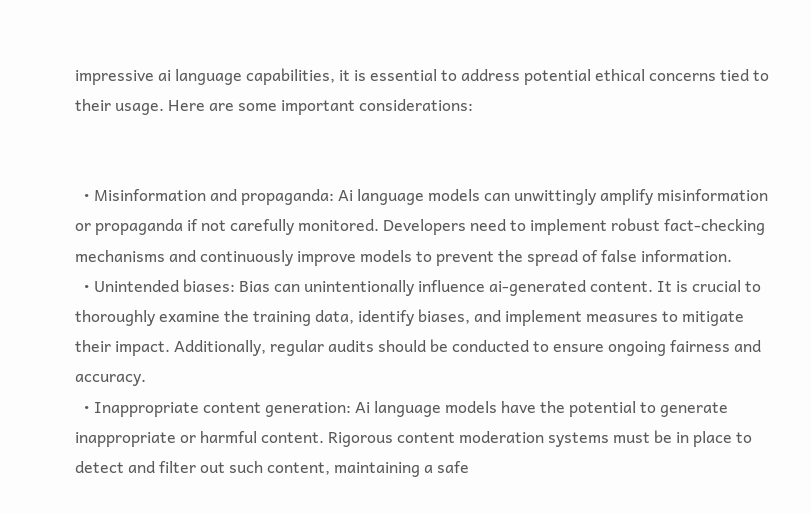impressive ai language capabilities, it is essential to address potential ethical concerns tied to their usage. Here are some important considerations:


  • Misinformation and propaganda: Ai language models can unwittingly amplify misinformation or propaganda if not carefully monitored. Developers need to implement robust fact-checking mechanisms and continuously improve models to prevent the spread of false information.
  • Unintended biases: Bias can unintentionally influence ai-generated content. It is crucial to thoroughly examine the training data, identify biases, and implement measures to mitigate their impact. Additionally, regular audits should be conducted to ensure ongoing fairness and accuracy.
  • Inappropriate content generation: Ai language models have the potential to generate inappropriate or harmful content. Rigorous content moderation systems must be in place to detect and filter out such content, maintaining a safe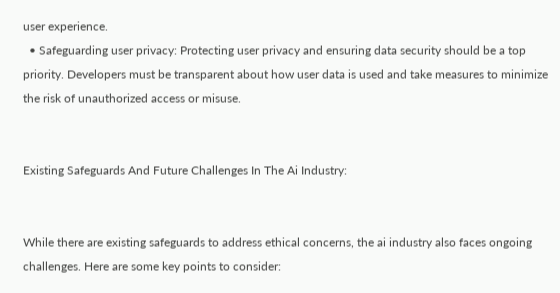user experience.
  • Safeguarding user privacy: Protecting user privacy and ensuring data security should be a top priority. Developers must be transparent about how user data is used and take measures to minimize the risk of unauthorized access or misuse.


Existing Safeguards And Future Challenges In The Ai Industry:


While there are existing safeguards to address ethical concerns, the ai industry also faces ongoing challenges. Here are some key points to consider: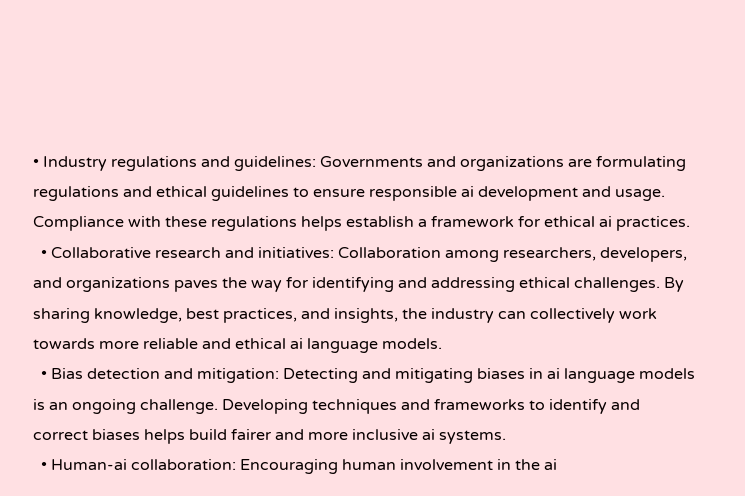• Industry regulations and guidelines: Governments and organizations are formulating regulations and ethical guidelines to ensure responsible ai development and usage. Compliance with these regulations helps establish a framework for ethical ai practices.
  • Collaborative research and initiatives: Collaboration among researchers, developers, and organizations paves the way for identifying and addressing ethical challenges. By sharing knowledge, best practices, and insights, the industry can collectively work towards more reliable and ethical ai language models.
  • Bias detection and mitigation: Detecting and mitigating biases in ai language models is an ongoing challenge. Developing techniques and frameworks to identify and correct biases helps build fairer and more inclusive ai systems.
  • Human-ai collaboration: Encouraging human involvement in the ai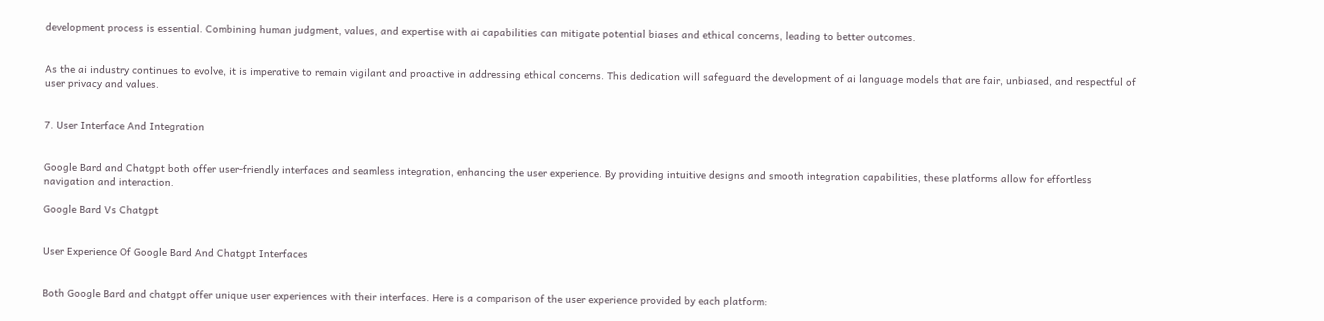development process is essential. Combining human judgment, values, and expertise with ai capabilities can mitigate potential biases and ethical concerns, leading to better outcomes.


As the ai industry continues to evolve, it is imperative to remain vigilant and proactive in addressing ethical concerns. This dedication will safeguard the development of ai language models that are fair, unbiased, and respectful of user privacy and values.


7. User Interface And Integration


Google Bard and Chatgpt both offer user-friendly interfaces and seamless integration, enhancing the user experience. By providing intuitive designs and smooth integration capabilities, these platforms allow for effortless navigation and interaction.

Google Bard Vs Chatgpt


User Experience Of Google Bard And Chatgpt Interfaces


Both Google Bard and chatgpt offer unique user experiences with their interfaces. Here is a comparison of the user experience provided by each platform: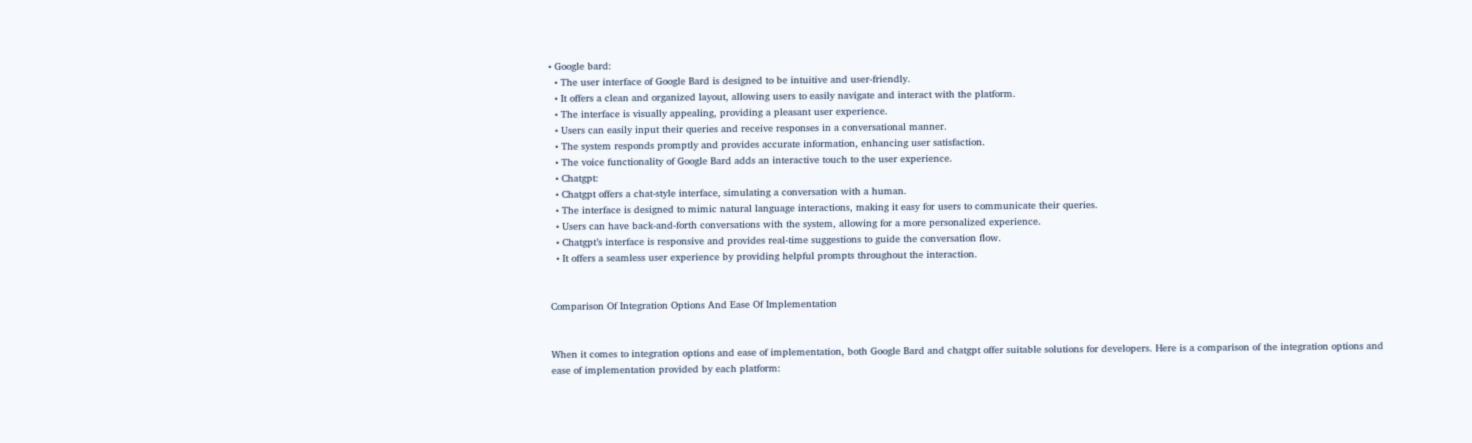• Google bard:
  • The user interface of Google Bard is designed to be intuitive and user-friendly.
  • It offers a clean and organized layout, allowing users to easily navigate and interact with the platform.
  • The interface is visually appealing, providing a pleasant user experience.
  • Users can easily input their queries and receive responses in a conversational manner.
  • The system responds promptly and provides accurate information, enhancing user satisfaction.
  • The voice functionality of Google Bard adds an interactive touch to the user experience.
  • Chatgpt:
  • Chatgpt offers a chat-style interface, simulating a conversation with a human.
  • The interface is designed to mimic natural language interactions, making it easy for users to communicate their queries.
  • Users can have back-and-forth conversations with the system, allowing for a more personalized experience.
  • Chatgpt’s interface is responsive and provides real-time suggestions to guide the conversation flow.
  • It offers a seamless user experience by providing helpful prompts throughout the interaction.


Comparison Of Integration Options And Ease Of Implementation


When it comes to integration options and ease of implementation, both Google Bard and chatgpt offer suitable solutions for developers. Here is a comparison of the integration options and ease of implementation provided by each platform: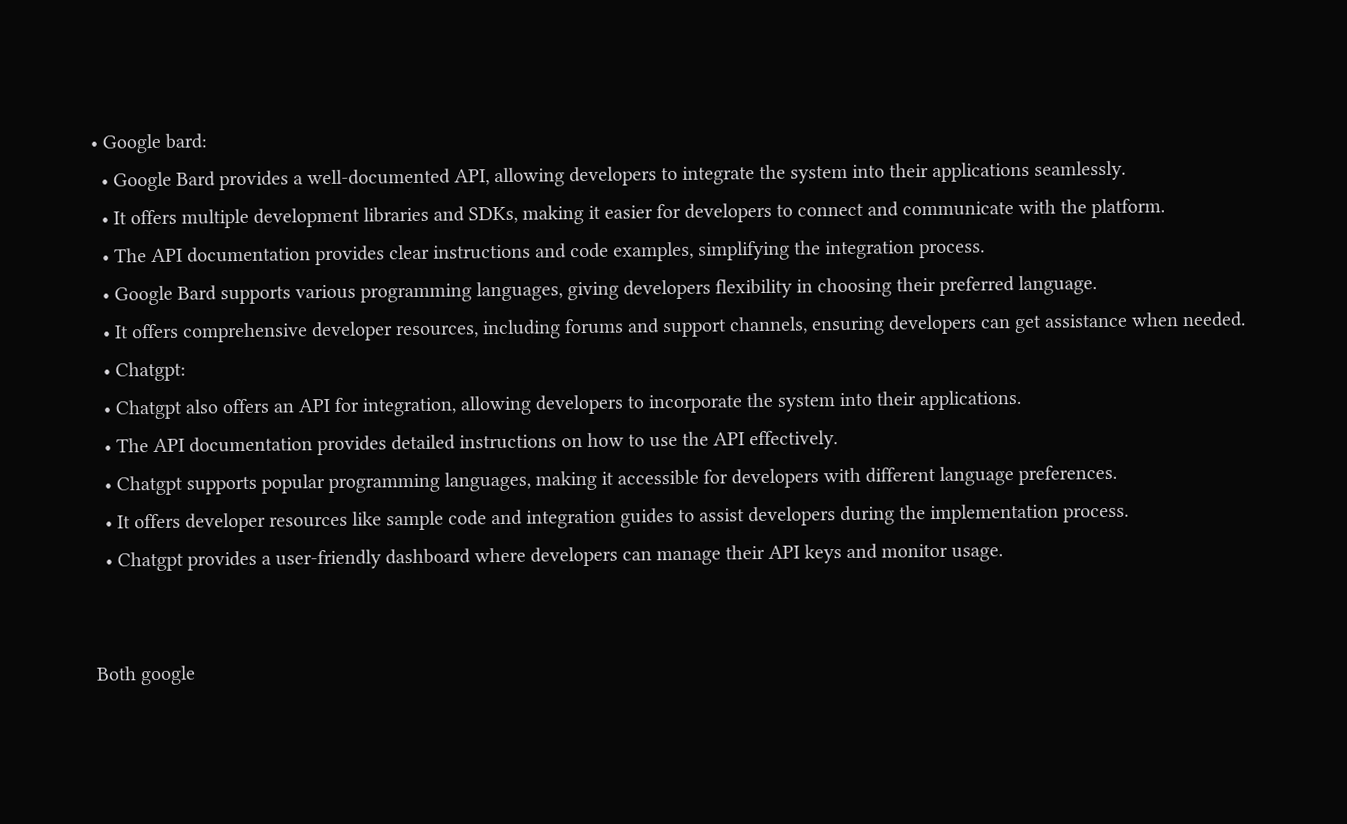• Google bard:
  • Google Bard provides a well-documented API, allowing developers to integrate the system into their applications seamlessly.
  • It offers multiple development libraries and SDKs, making it easier for developers to connect and communicate with the platform.
  • The API documentation provides clear instructions and code examples, simplifying the integration process.
  • Google Bard supports various programming languages, giving developers flexibility in choosing their preferred language.
  • It offers comprehensive developer resources, including forums and support channels, ensuring developers can get assistance when needed.
  • Chatgpt:
  • Chatgpt also offers an API for integration, allowing developers to incorporate the system into their applications.
  • The API documentation provides detailed instructions on how to use the API effectively.
  • Chatgpt supports popular programming languages, making it accessible for developers with different language preferences.
  • It offers developer resources like sample code and integration guides to assist developers during the implementation process.
  • Chatgpt provides a user-friendly dashboard where developers can manage their API keys and monitor usage.


Both google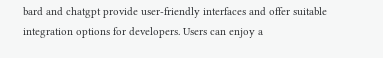bard and chatgpt provide user-friendly interfaces and offer suitable integration options for developers. Users can enjoy a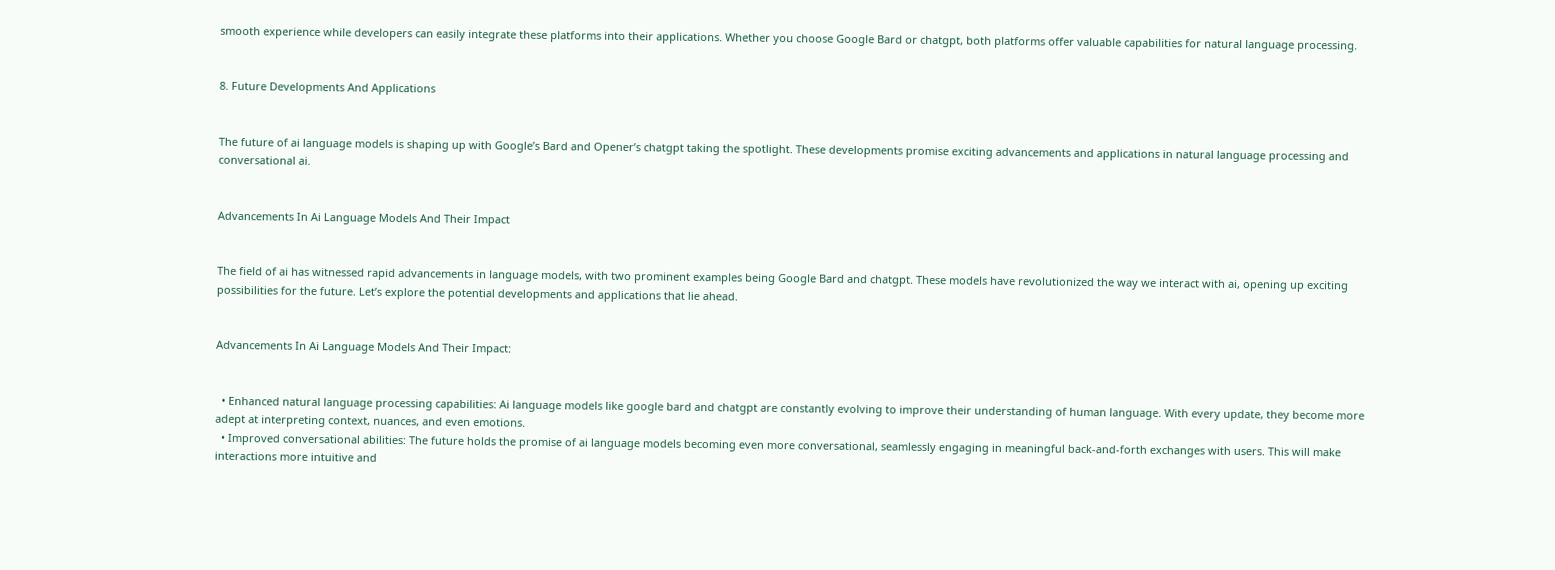smooth experience while developers can easily integrate these platforms into their applications. Whether you choose Google Bard or chatgpt, both platforms offer valuable capabilities for natural language processing.


8. Future Developments And Applications


The future of ai language models is shaping up with Google’s Bard and Opener’s chatgpt taking the spotlight. These developments promise exciting advancements and applications in natural language processing and conversational ai.


Advancements In Ai Language Models And Their Impact


The field of ai has witnessed rapid advancements in language models, with two prominent examples being Google Bard and chatgpt. These models have revolutionized the way we interact with ai, opening up exciting possibilities for the future. Let’s explore the potential developments and applications that lie ahead.


Advancements In Ai Language Models And Their Impact:


  • Enhanced natural language processing capabilities: Ai language models like google bard and chatgpt are constantly evolving to improve their understanding of human language. With every update, they become more adept at interpreting context, nuances, and even emotions.
  • Improved conversational abilities: The future holds the promise of ai language models becoming even more conversational, seamlessly engaging in meaningful back-and-forth exchanges with users. This will make interactions more intuitive and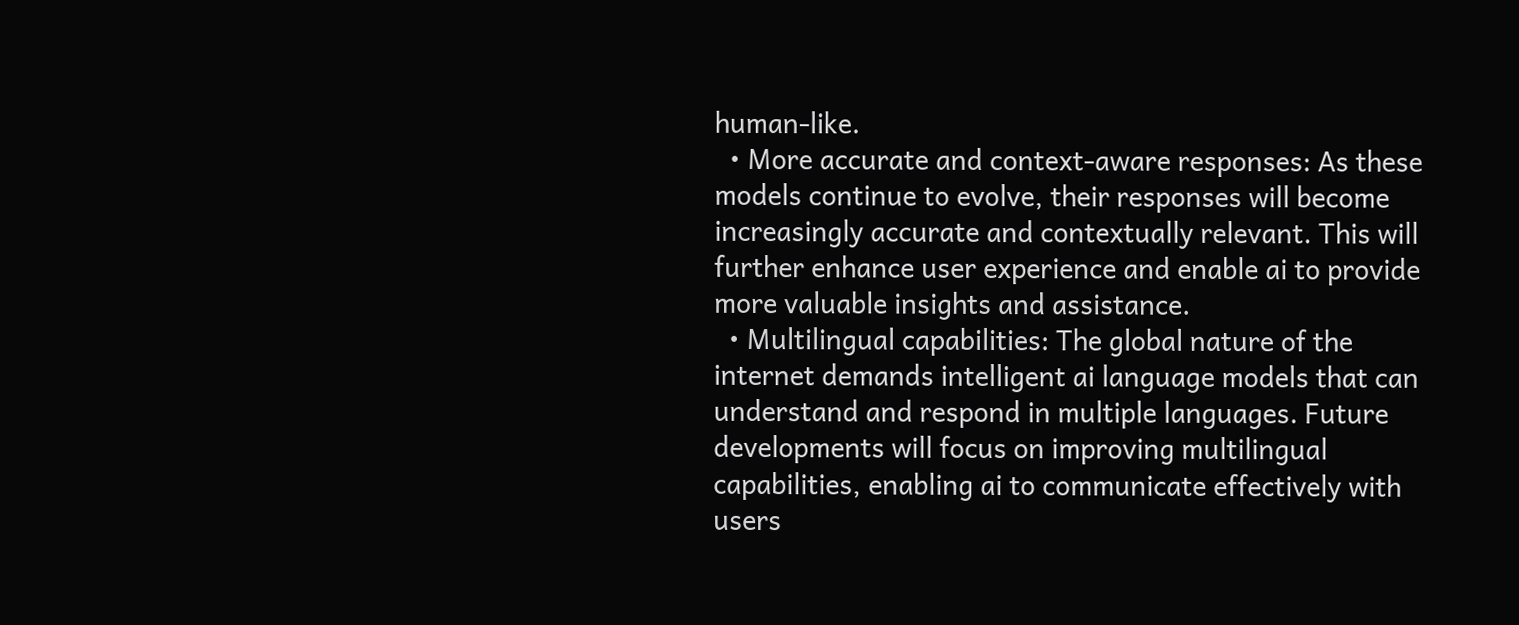human-like.
  • More accurate and context-aware responses: As these models continue to evolve, their responses will become increasingly accurate and contextually relevant. This will further enhance user experience and enable ai to provide more valuable insights and assistance.
  • Multilingual capabilities: The global nature of the internet demands intelligent ai language models that can understand and respond in multiple languages. Future developments will focus on improving multilingual capabilities, enabling ai to communicate effectively with users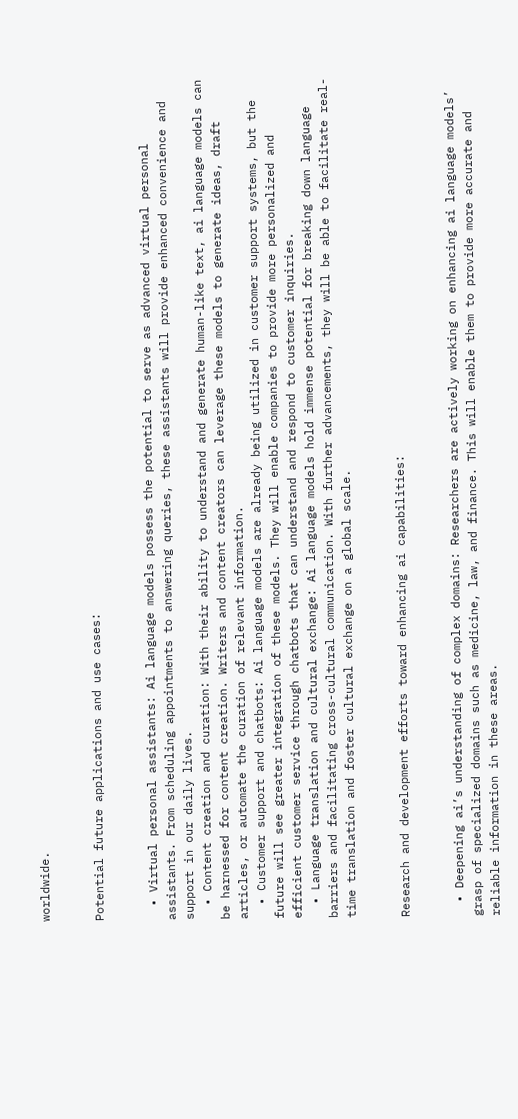worldwide.


Potential future applications and use cases:


  • Virtual personal assistants: Ai language models possess the potential to serve as advanced virtual personal assistants. From scheduling appointments to answering queries, these assistants will provide enhanced convenience and support in our daily lives.
  • Content creation and curation: With their ability to understand and generate human-like text, ai language models can be harnessed for content creation. Writers and content creators can leverage these models to generate ideas, draft articles, or automate the curation of relevant information.
  • Customer support and chatbots: Ai language models are already being utilized in customer support systems, but the future will see greater integration of these models. They will enable companies to provide more personalized and efficient customer service through chatbots that can understand and respond to customer inquiries.
  • Language translation and cultural exchange: Ai language models hold immense potential for breaking down language barriers and facilitating cross-cultural communication. With further advancements, they will be able to facilitate real-time translation and foster cultural exchange on a global scale.


Research and development efforts toward enhancing ai capabilities:


  • Deepening ai’s understanding of complex domains: Researchers are actively working on enhancing ai language models’ grasp of specialized domains such as medicine, law, and finance. This will enable them to provide more accurate and reliable information in these areas.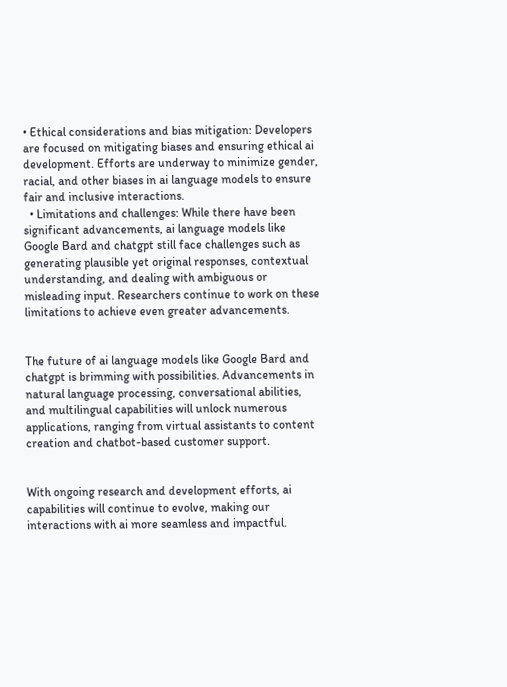• Ethical considerations and bias mitigation: Developers are focused on mitigating biases and ensuring ethical ai development. Efforts are underway to minimize gender, racial, and other biases in ai language models to ensure fair and inclusive interactions.
  • Limitations and challenges: While there have been significant advancements, ai language models like Google Bard and chatgpt still face challenges such as generating plausible yet original responses, contextual understanding, and dealing with ambiguous or misleading input. Researchers continue to work on these limitations to achieve even greater advancements.


The future of ai language models like Google Bard and chatgpt is brimming with possibilities. Advancements in natural language processing, conversational abilities, and multilingual capabilities will unlock numerous applications, ranging from virtual assistants to content creation and chatbot-based customer support.


With ongoing research and development efforts, ai capabilities will continue to evolve, making our interactions with ai more seamless and impactful.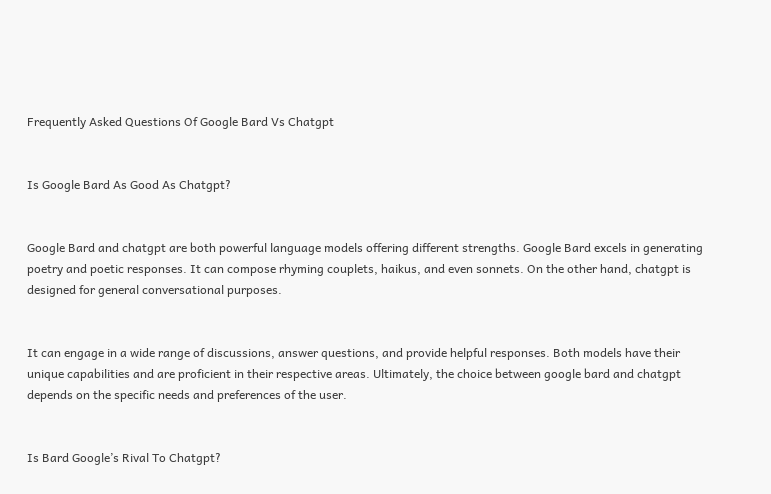Frequently Asked Questions Of Google Bard Vs Chatgpt


Is Google Bard As Good As Chatgpt?


Google Bard and chatgpt are both powerful language models offering different strengths. Google Bard excels in generating poetry and poetic responses. It can compose rhyming couplets, haikus, and even sonnets. On the other hand, chatgpt is designed for general conversational purposes.


It can engage in a wide range of discussions, answer questions, and provide helpful responses. Both models have their unique capabilities and are proficient in their respective areas. Ultimately, the choice between google bard and chatgpt depends on the specific needs and preferences of the user.


Is Bard Google’s Rival To Chatgpt?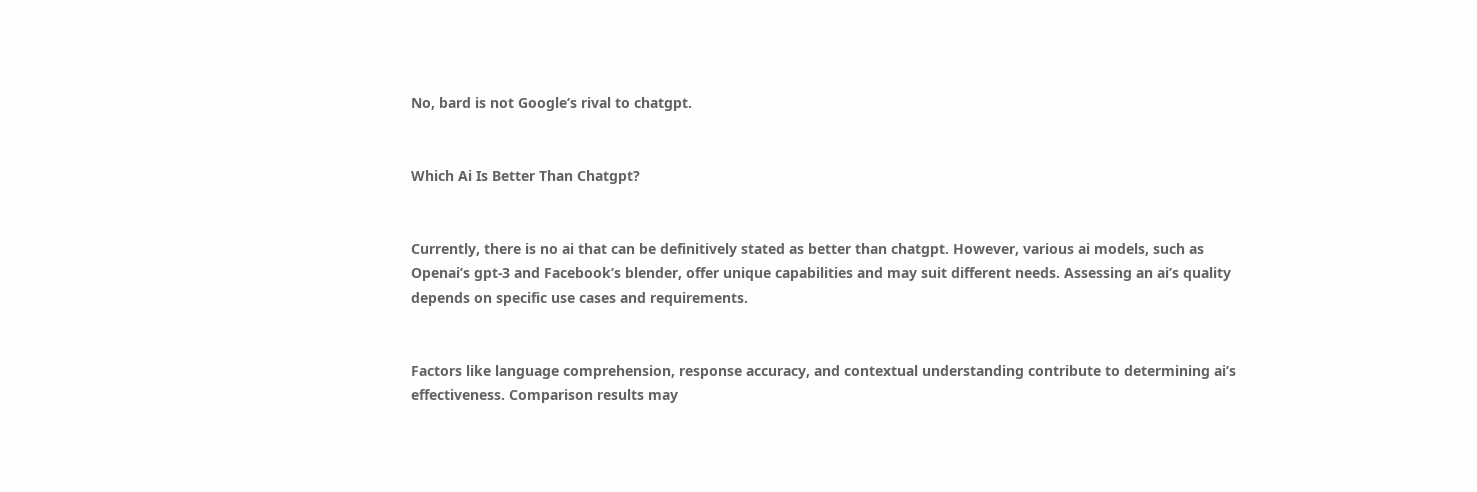No, bard is not Google’s rival to chatgpt.


Which Ai Is Better Than Chatgpt?


Currently, there is no ai that can be definitively stated as better than chatgpt. However, various ai models, such as Openai’s gpt-3 and Facebook’s blender, offer unique capabilities and may suit different needs. Assessing an ai’s quality depends on specific use cases and requirements.


Factors like language comprehension, response accuracy, and contextual understanding contribute to determining ai’s effectiveness. Comparison results may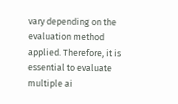vary depending on the evaluation method applied. Therefore, it is essential to evaluate multiple ai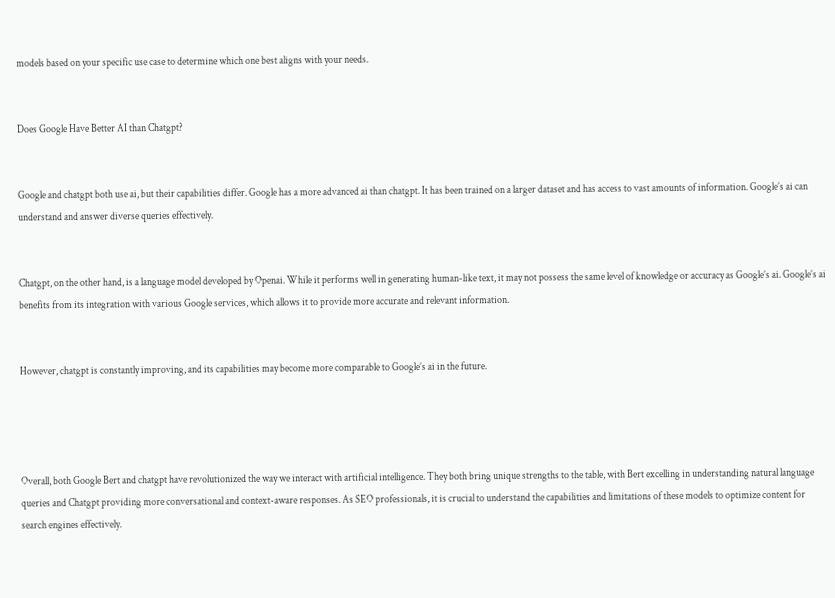models based on your specific use case to determine which one best aligns with your needs.


Does Google Have Better AI than Chatgpt?


Google and chatgpt both use ai, but their capabilities differ. Google has a more advanced ai than chatgpt. It has been trained on a larger dataset and has access to vast amounts of information. Google’s ai can understand and answer diverse queries effectively.


Chatgpt, on the other hand, is a language model developed by Openai. While it performs well in generating human-like text, it may not possess the same level of knowledge or accuracy as Google’s ai. Google’s ai benefits from its integration with various Google services, which allows it to provide more accurate and relevant information.


However, chatgpt is constantly improving, and its capabilities may become more comparable to Google’s ai in the future.




Overall, both Google Bert and chatgpt have revolutionized the way we interact with artificial intelligence. They both bring unique strengths to the table, with Bert excelling in understanding natural language queries and Chatgpt providing more conversational and context-aware responses. As SEO professionals, it is crucial to understand the capabilities and limitations of these models to optimize content for search engines effectively.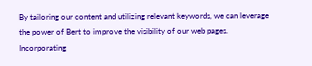By tailoring our content and utilizing relevant keywords, we can leverage the power of Bert to improve the visibility of our web pages. Incorporating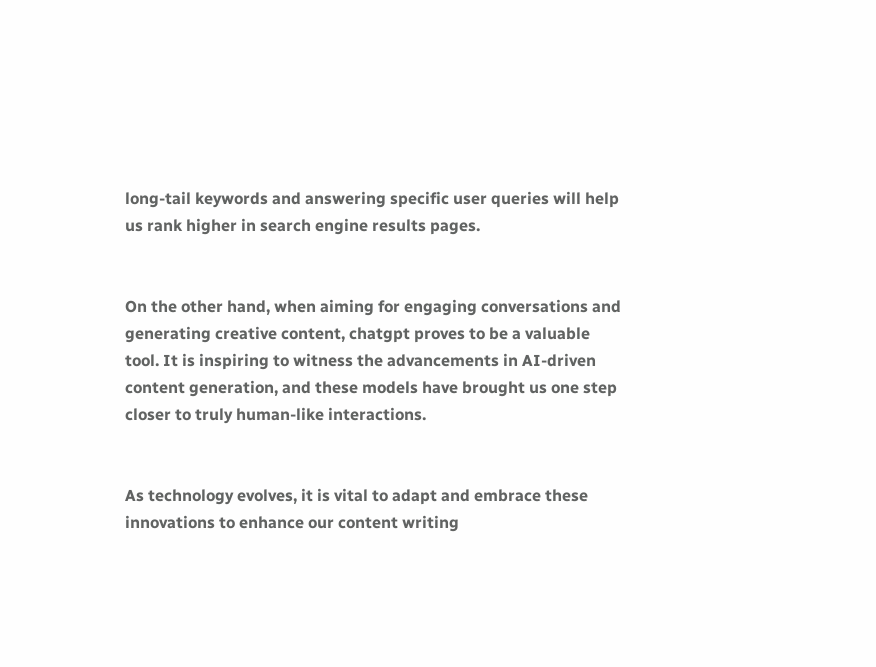long-tail keywords and answering specific user queries will help us rank higher in search engine results pages.


On the other hand, when aiming for engaging conversations and generating creative content, chatgpt proves to be a valuable tool. It is inspiring to witness the advancements in AI-driven content generation, and these models have brought us one step closer to truly human-like interactions.


As technology evolves, it is vital to adapt and embrace these innovations to enhance our content writing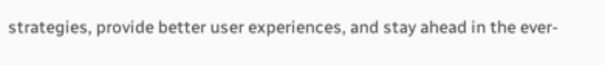strategies, provide better user experiences, and stay ahead in the ever-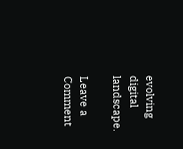evolving digital landscape.

Leave a Comment